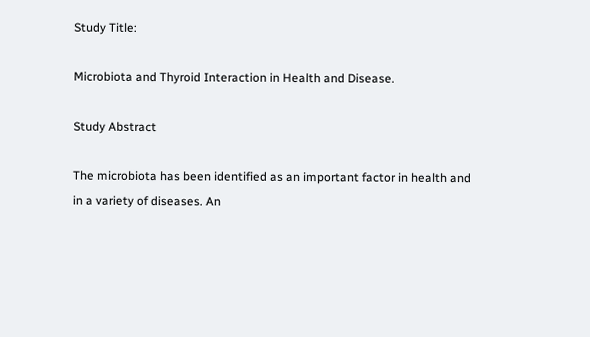Study Title:

Microbiota and Thyroid Interaction in Health and Disease.

Study Abstract

The microbiota has been identified as an important factor in health and in a variety of diseases. An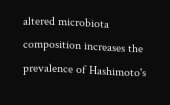altered microbiota composition increases the prevalence of Hashimoto's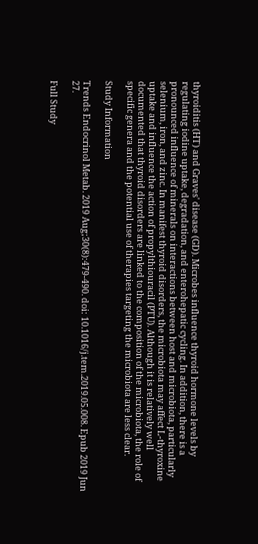thyroiditis (HT) and Graves' disease (GD). Microbes influence thyroid hormone levels by regulating iodine uptake, degradation, and enterohepatic cycling. In addition, there is a pronounced influence of minerals on interactions between host and microbiota, particularly selenium, iron, and zinc. In manifest thyroid disorders, the microbiota may affect L-thyroxine uptake and influence the action of propylthiouracil (PTU). Although it is relatively well documented that thyroid disorders are linked to the composition of the microbiota, the role of specific genera and the potential use of therapies targeting the microbiota are less clear.

Study Information

Trends Endocrinol Metab. 2019 Aug;30(8):479-490. doi: 10.1016/j.tem.2019.05.008. Epub 2019 Jun 27.

Full Study